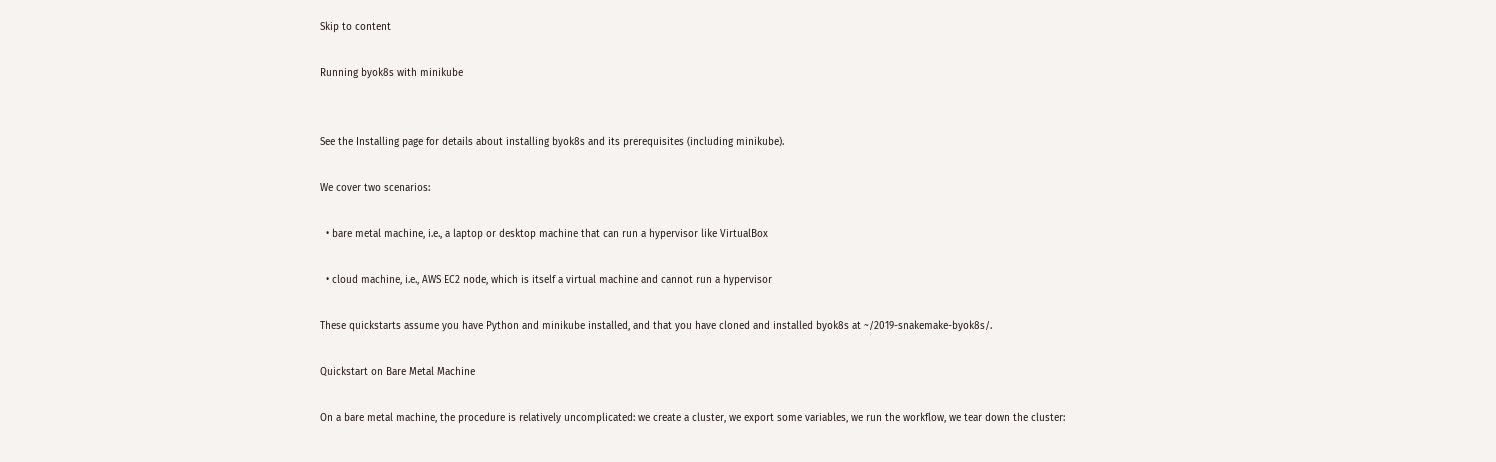Skip to content

Running byok8s with minikube


See the Installing page for details about installing byok8s and its prerequisites (including minikube).

We cover two scenarios:

  • bare metal machine, i.e., a laptop or desktop machine that can run a hypervisor like VirtualBox

  • cloud machine, i.e., AWS EC2 node, which is itself a virtual machine and cannot run a hypervisor

These quickstarts assume you have Python and minikube installed, and that you have cloned and installed byok8s at ~/2019-snakemake-byok8s/.

Quickstart on Bare Metal Machine

On a bare metal machine, the procedure is relatively uncomplicated: we create a cluster, we export some variables, we run the workflow, we tear down the cluster: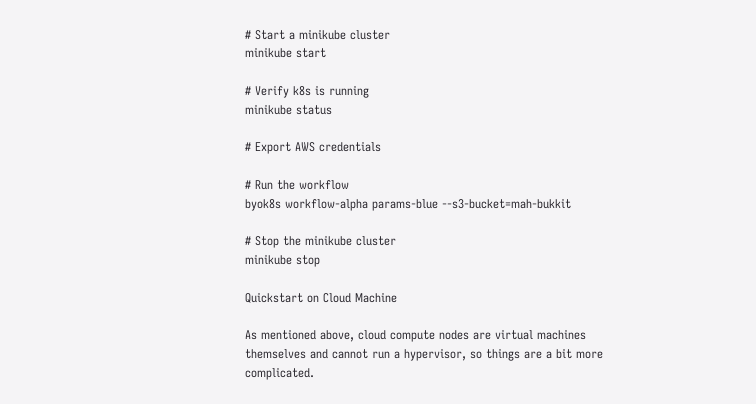# Start a minikube cluster
minikube start

# Verify k8s is running
minikube status

# Export AWS credentials

# Run the workflow
byok8s workflow-alpha params-blue --s3-bucket=mah-bukkit

# Stop the minikube cluster
minikube stop

Quickstart on Cloud Machine

As mentioned above, cloud compute nodes are virtual machines themselves and cannot run a hypervisor, so things are a bit more complicated.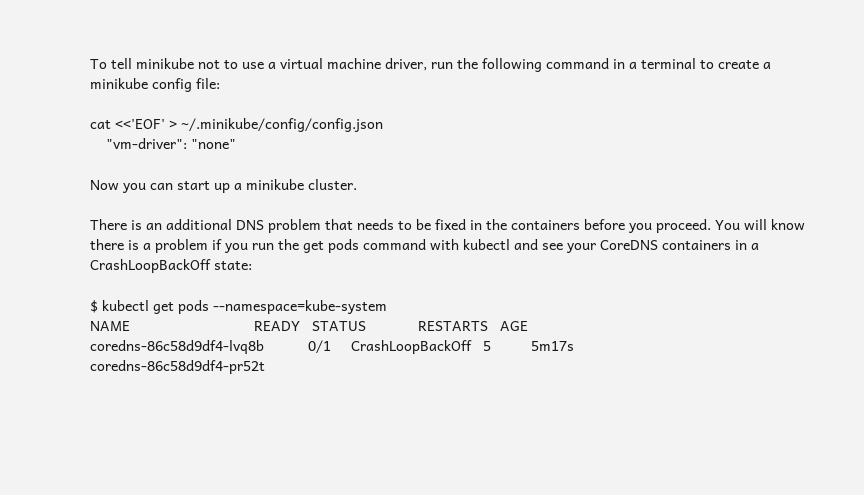To tell minikube not to use a virtual machine driver, run the following command in a terminal to create a minikube config file:

cat <<'EOF' > ~/.minikube/config/config.json
    "vm-driver": "none"

Now you can start up a minikube cluster.

There is an additional DNS problem that needs to be fixed in the containers before you proceed. You will know there is a problem if you run the get pods command with kubectl and see your CoreDNS containers in a CrashLoopBackOff state:

$ kubectl get pods --namespace=kube-system
NAME                               READY   STATUS             RESTARTS   AGE
coredns-86c58d9df4-lvq8b           0/1     CrashLoopBackOff   5          5m17s
coredns-86c58d9df4-pr52t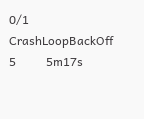0/1     CrashLoopBackOff   5          5m17s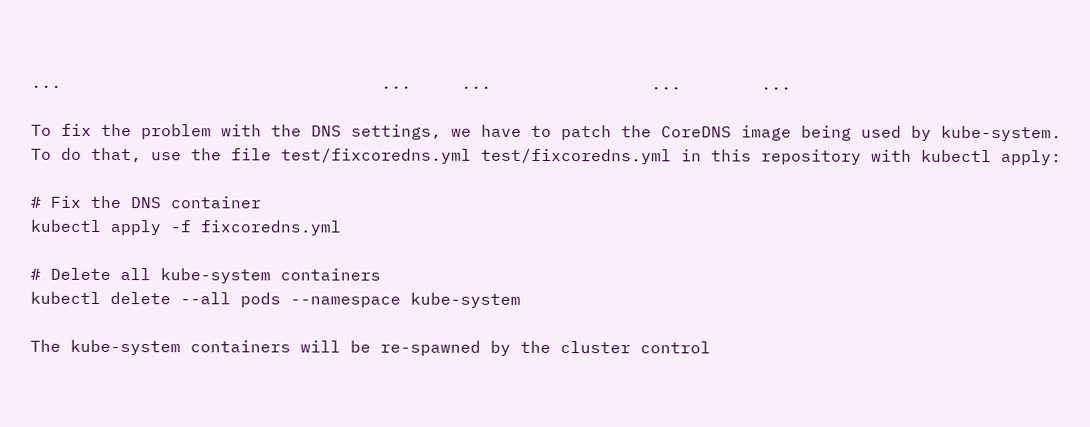...                                ...     ...                ...        ...

To fix the problem with the DNS settings, we have to patch the CoreDNS image being used by kube-system. To do that, use the file test/fixcoredns.yml test/fixcoredns.yml in this repository with kubectl apply:

# Fix the DNS container
kubectl apply -f fixcoredns.yml

# Delete all kube-system containers
kubectl delete --all pods --namespace kube-system

The kube-system containers will be re-spawned by the cluster control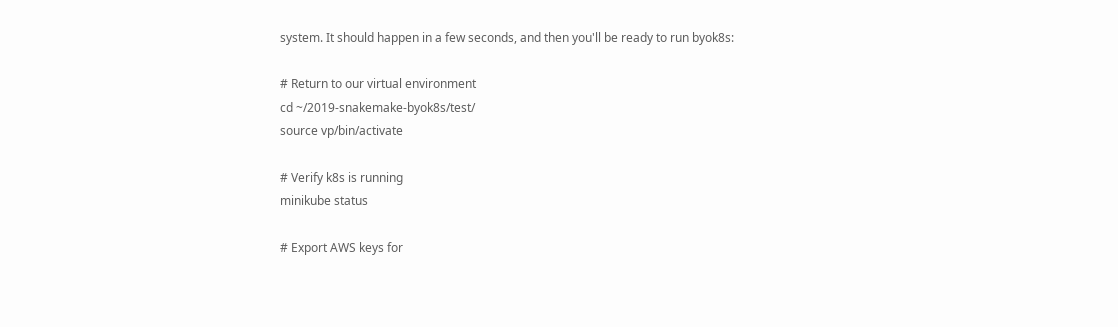system. It should happen in a few seconds, and then you'll be ready to run byok8s:

# Return to our virtual environment
cd ~/2019-snakemake-byok8s/test/
source vp/bin/activate

# Verify k8s is running
minikube status

# Export AWS keys for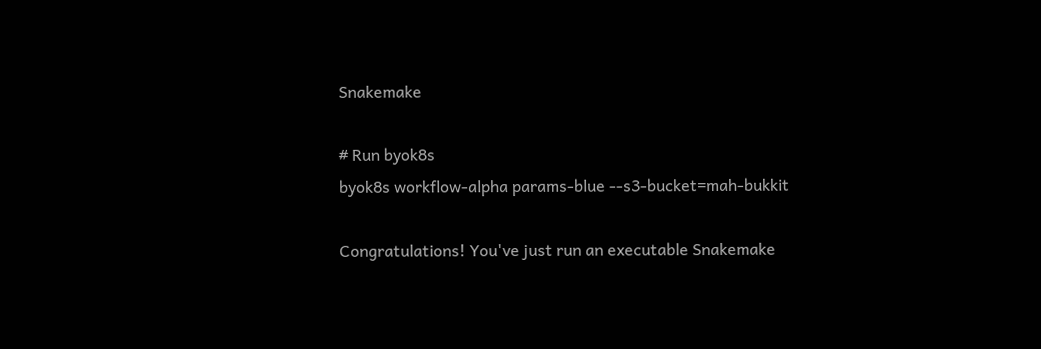Snakemake

# Run byok8s
byok8s workflow-alpha params-blue --s3-bucket=mah-bukkit

Congratulations! You've just run an executable Snakemake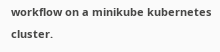workflow on a minikube kubernetes cluster.